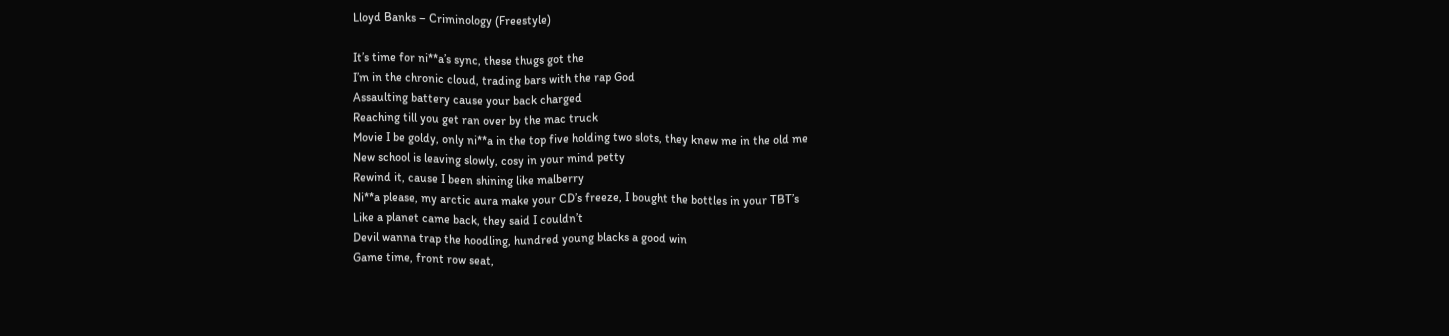Lloyd Banks – Criminology (Freestyle)

It’s time for ni**a’s sync, these thugs got the
I’m in the chronic cloud, trading bars with the rap God
Assaulting battery cause your back charged
Reaching till you get ran over by the mac truck
Movie I be goldy, only ni**a in the top five holding two slots, they knew me in the old me
New school is leaving slowly, cosy in your mind petty
Rewind it, cause I been shining like malberry
Ni**a please, my arctic aura make your CD’s freeze, I bought the bottles in your TBT’s
Like a planet came back, they said I couldn’t
Devil wanna trap the hoodling, hundred young blacks a good win
Game time, front row seat,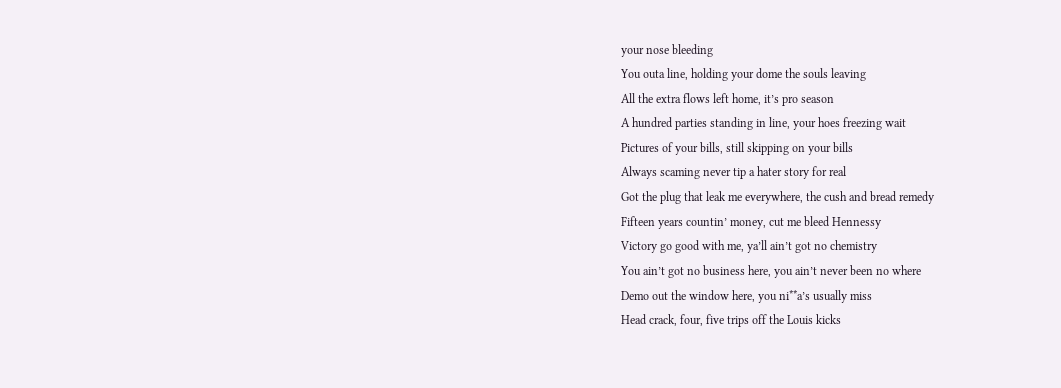your nose bleeding
You outa line, holding your dome the souls leaving
All the extra flows left home, it’s pro season
A hundred parties standing in line, your hoes freezing wait
Pictures of your bills, still skipping on your bills
Always scaming never tip a hater story for real
Got the plug that leak me everywhere, the cush and bread remedy
Fifteen years countin’ money, cut me bleed Hennessy
Victory go good with me, ya’ll ain’t got no chemistry
You ain’t got no business here, you ain’t never been no where
Demo out the window here, you ni**a’s usually miss
Head crack, four, five trips off the Louis kicks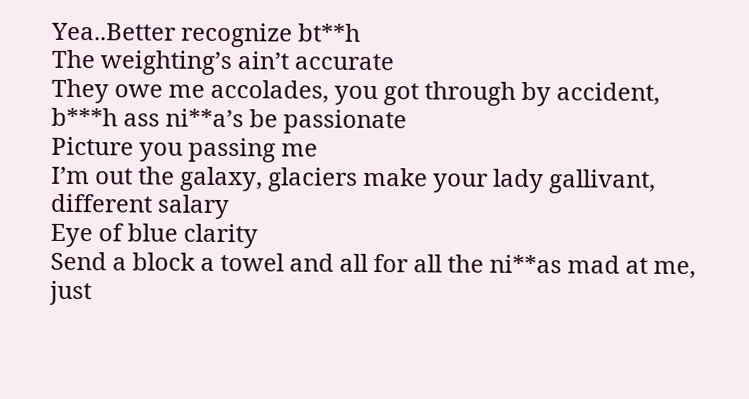Yea..Better recognize bt**h
The weighting’s ain’t accurate
They owe me accolades, you got through by accident, b***h ass ni**a’s be passionate
Picture you passing me
I’m out the galaxy, glaciers make your lady gallivant, different salary
Eye of blue clarity
Send a block a towel and all for all the ni**as mad at me, just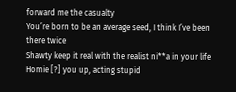forward me the casualty
You’re born to be an average seed, I think I’ve been there twice
Shawty keep it real with the realist ni**a in your life
Homie [?] you up, acting stupid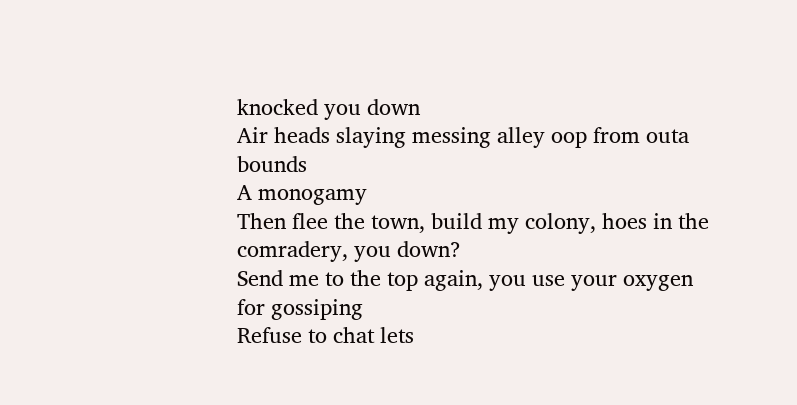knocked you down
Air heads slaying messing alley oop from outa bounds
A monogamy
Then flee the town, build my colony, hoes in the comradery, you down?
Send me to the top again, you use your oxygen for gossiping
Refuse to chat lets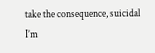take the consequence, suicidal I’m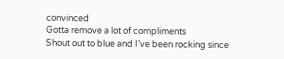convinced
Gotta remove a lot of compliments
Shout out to blue and I’ve been rocking since